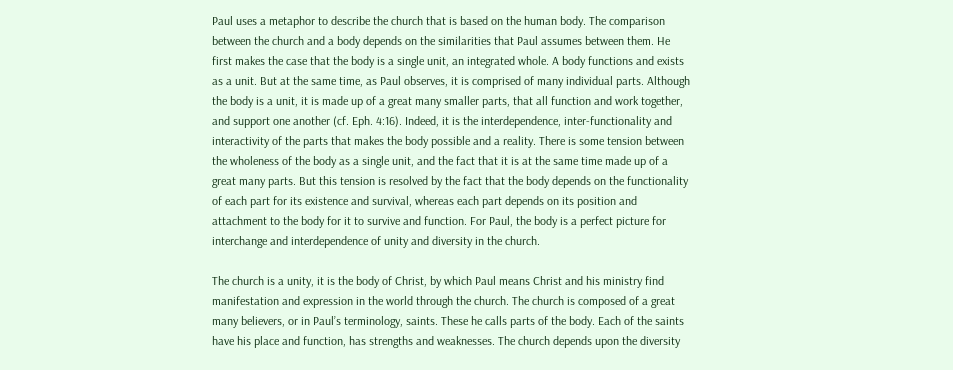Paul uses a metaphor to describe the church that is based on the human body. The comparison between the church and a body depends on the similarities that Paul assumes between them. He first makes the case that the body is a single unit, an integrated whole. A body functions and exists as a unit. But at the same time, as Paul observes, it is comprised of many individual parts. Although the body is a unit, it is made up of a great many smaller parts, that all function and work together, and support one another (cf. Eph. 4:16). Indeed, it is the interdependence, inter-functionality and interactivity of the parts that makes the body possible and a reality. There is some tension between the wholeness of the body as a single unit, and the fact that it is at the same time made up of a great many parts. But this tension is resolved by the fact that the body depends on the functionality of each part for its existence and survival, whereas each part depends on its position and attachment to the body for it to survive and function. For Paul, the body is a perfect picture for interchange and interdependence of unity and diversity in the church.

The church is a unity, it is the body of Christ, by which Paul means Christ and his ministry find manifestation and expression in the world through the church. The church is composed of a great many believers, or in Paul’s terminology, saints. These he calls parts of the body. Each of the saints have his place and function, has strengths and weaknesses. The church depends upon the diversity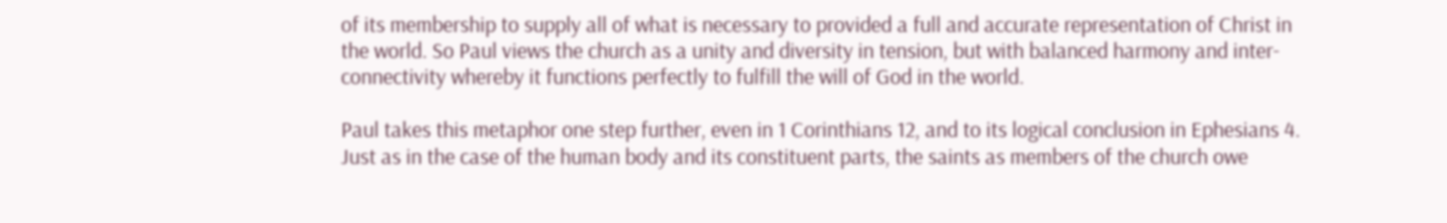of its membership to supply all of what is necessary to provided a full and accurate representation of Christ in the world. So Paul views the church as a unity and diversity in tension, but with balanced harmony and inter-connectivity whereby it functions perfectly to fulfill the will of God in the world.

Paul takes this metaphor one step further, even in 1 Corinthians 12, and to its logical conclusion in Ephesians 4. Just as in the case of the human body and its constituent parts, the saints as members of the church owe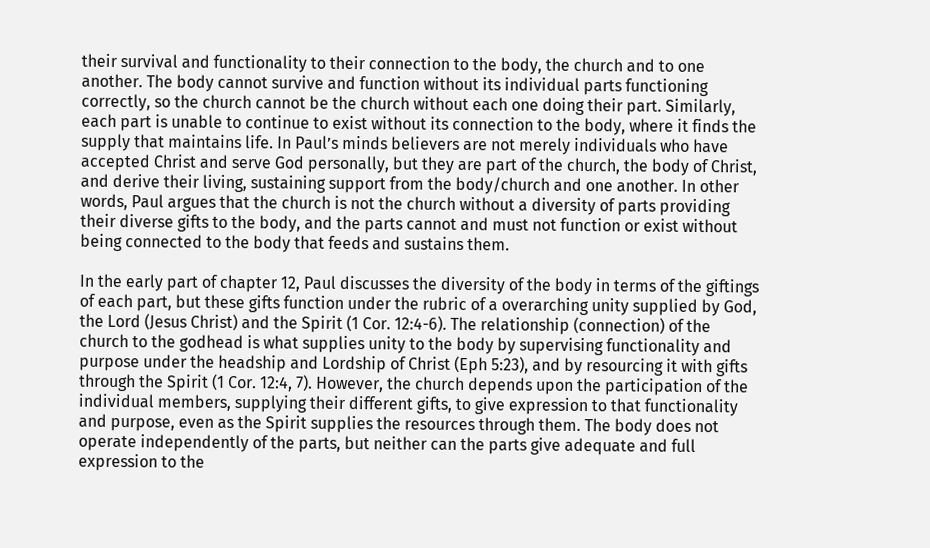their survival and functionality to their connection to the body, the church and to one another. The body cannot survive and function without its individual parts functioning correctly, so the church cannot be the church without each one doing their part. Similarly, each part is unable to continue to exist without its connection to the body, where it finds the supply that maintains life. In Paul’s minds believers are not merely individuals who have accepted Christ and serve God personally, but they are part of the church, the body of Christ, and derive their living, sustaining support from the body/church and one another. In other words, Paul argues that the church is not the church without a diversity of parts providing their diverse gifts to the body, and the parts cannot and must not function or exist without being connected to the body that feeds and sustains them.

In the early part of chapter 12, Paul discusses the diversity of the body in terms of the giftings of each part, but these gifts function under the rubric of a overarching unity supplied by God, the Lord (Jesus Christ) and the Spirit (1 Cor. 12:4-6). The relationship (connection) of the church to the godhead is what supplies unity to the body by supervising functionality and purpose under the headship and Lordship of Christ (Eph 5:23), and by resourcing it with gifts through the Spirit (1 Cor. 12:4, 7). However, the church depends upon the participation of the individual members, supplying their different gifts, to give expression to that functionality and purpose, even as the Spirit supplies the resources through them. The body does not operate independently of the parts, but neither can the parts give adequate and full expression to the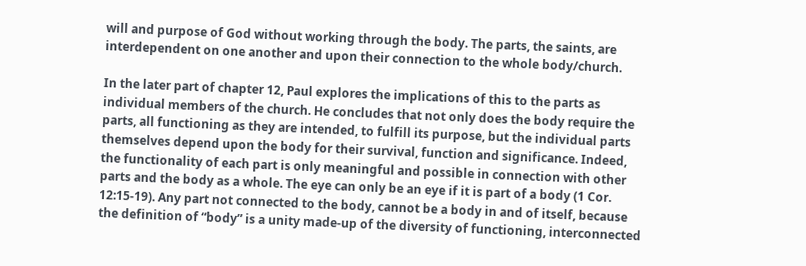will and purpose of God without working through the body. The parts, the saints, are interdependent on one another and upon their connection to the whole body/church.

In the later part of chapter 12, Paul explores the implications of this to the parts as individual members of the church. He concludes that not only does the body require the parts, all functioning as they are intended, to fulfill its purpose, but the individual parts themselves depend upon the body for their survival, function and significance. Indeed, the functionality of each part is only meaningful and possible in connection with other parts and the body as a whole. The eye can only be an eye if it is part of a body (1 Cor. 12:15-19). Any part not connected to the body, cannot be a body in and of itself, because the definition of “body” is a unity made-up of the diversity of functioning, interconnected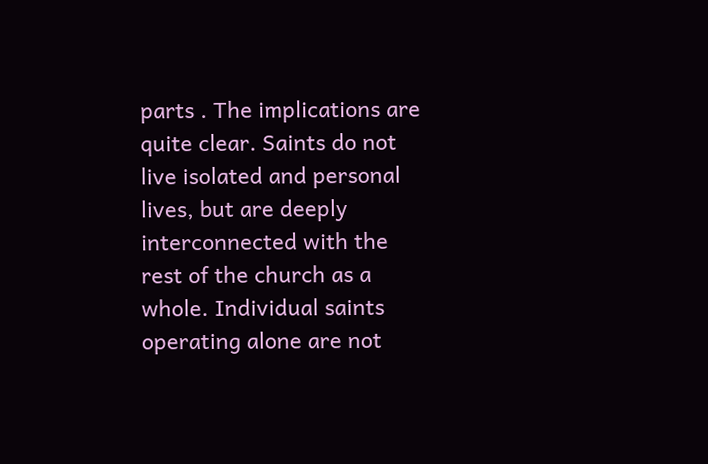parts . The implications are quite clear. Saints do not live isolated and personal lives, but are deeply interconnected with the rest of the church as a whole. Individual saints operating alone are not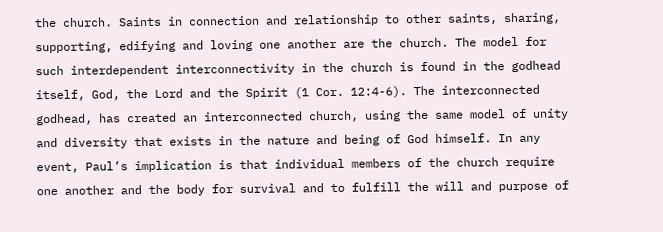the church. Saints in connection and relationship to other saints, sharing, supporting, edifying and loving one another are the church. The model for such interdependent interconnectivity in the church is found in the godhead itself, God, the Lord and the Spirit (1 Cor. 12:4-6). The interconnected godhead, has created an interconnected church, using the same model of unity and diversity that exists in the nature and being of God himself. In any event, Paul’s implication is that individual members of the church require one another and the body for survival and to fulfill the will and purpose of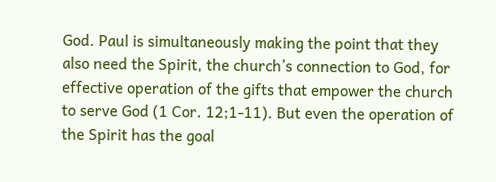God. Paul is simultaneously making the point that they also need the Spirit, the church’s connection to God, for effective operation of the gifts that empower the church to serve God (1 Cor. 12;1-11). But even the operation of the Spirit has the goal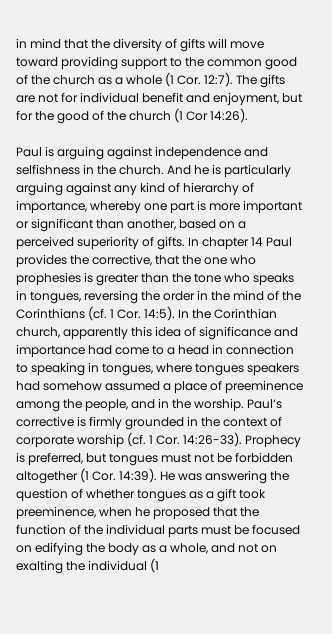in mind that the diversity of gifts will move toward providing support to the common good of the church as a whole (1 Cor. 12:7). The gifts are not for individual benefit and enjoyment, but for the good of the church (1 Cor 14:26).

Paul is arguing against independence and selfishness in the church. And he is particularly arguing against any kind of hierarchy of importance, whereby one part is more important or significant than another, based on a perceived superiority of gifts. In chapter 14 Paul provides the corrective, that the one who prophesies is greater than the tone who speaks in tongues, reversing the order in the mind of the Corinthians (cf. 1 Cor. 14:5). In the Corinthian church, apparently this idea of significance and importance had come to a head in connection to speaking in tongues, where tongues speakers had somehow assumed a place of preeminence among the people, and in the worship. Paul’s corrective is firmly grounded in the context of corporate worship (cf. 1 Cor. 14:26-33). Prophecy is preferred, but tongues must not be forbidden altogether (1 Cor. 14:39). He was answering the question of whether tongues as a gift took preeminence, when he proposed that the function of the individual parts must be focused on edifying the body as a whole, and not on exalting the individual (1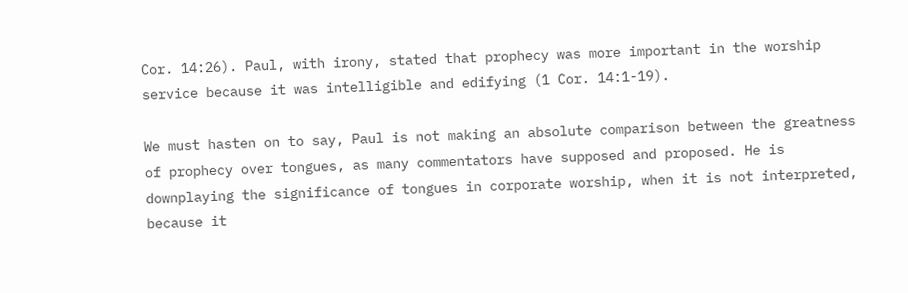Cor. 14:26). Paul, with irony, stated that prophecy was more important in the worship service because it was intelligible and edifying (1 Cor. 14:1-19).

We must hasten on to say, Paul is not making an absolute comparison between the greatness of prophecy over tongues, as many commentators have supposed and proposed. He is downplaying the significance of tongues in corporate worship, when it is not interpreted, because it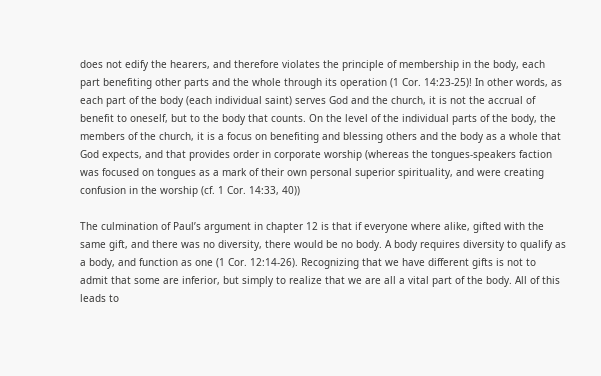does not edify the hearers, and therefore violates the principle of membership in the body, each part benefiting other parts and the whole through its operation (1 Cor. 14:23-25)! In other words, as each part of the body (each individual saint) serves God and the church, it is not the accrual of benefit to oneself, but to the body that counts. On the level of the individual parts of the body, the members of the church, it is a focus on benefiting and blessing others and the body as a whole that God expects, and that provides order in corporate worship (whereas the tongues-speakers faction was focused on tongues as a mark of their own personal superior spirituality, and were creating confusion in the worship (cf. 1 Cor. 14:33, 40))

The culmination of Paul’s argument in chapter 12 is that if everyone where alike, gifted with the same gift, and there was no diversity, there would be no body. A body requires diversity to qualify as a body, and function as one (1 Cor. 12:14-26). Recognizing that we have different gifts is not to admit that some are inferior, but simply to realize that we are all a vital part of the body. All of this leads to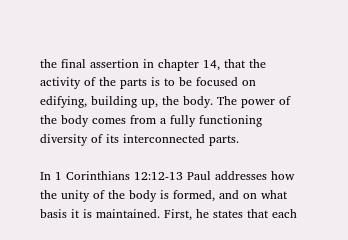the final assertion in chapter 14, that the activity of the parts is to be focused on edifying, building up, the body. The power of the body comes from a fully functioning diversity of its interconnected parts.

In 1 Corinthians 12:12-13 Paul addresses how the unity of the body is formed, and on what basis it is maintained. First, he states that each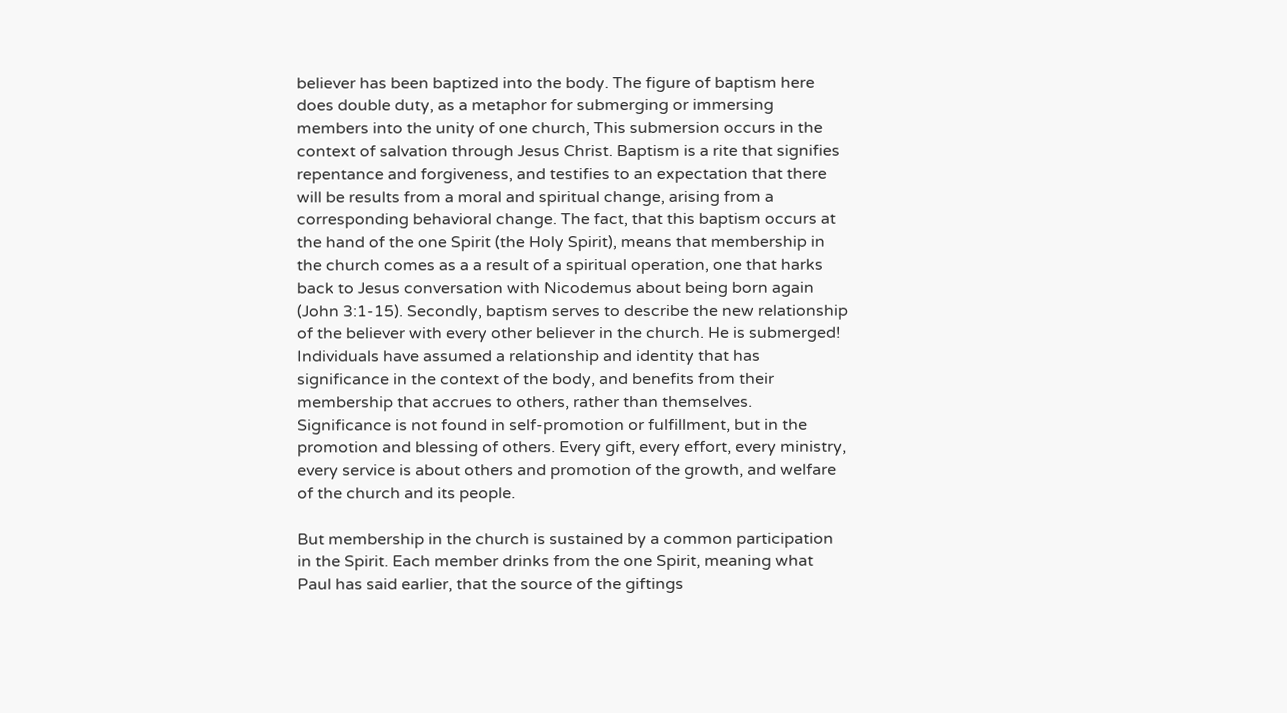believer has been baptized into the body. The figure of baptism here does double duty, as a metaphor for submerging or immersing members into the unity of one church, This submersion occurs in the context of salvation through Jesus Christ. Baptism is a rite that signifies repentance and forgiveness, and testifies to an expectation that there will be results from a moral and spiritual change, arising from a corresponding behavioral change. The fact, that this baptism occurs at the hand of the one Spirit (the Holy Spirit), means that membership in the church comes as a a result of a spiritual operation, one that harks back to Jesus conversation with Nicodemus about being born again (John 3:1-15). Secondly, baptism serves to describe the new relationship of the believer with every other believer in the church. He is submerged! Individuals have assumed a relationship and identity that has significance in the context of the body, and benefits from their membership that accrues to others, rather than themselves. Significance is not found in self-promotion or fulfillment, but in the promotion and blessing of others. Every gift, every effort, every ministry, every service is about others and promotion of the growth, and welfare of the church and its people.

But membership in the church is sustained by a common participation in the Spirit. Each member drinks from the one Spirit, meaning what Paul has said earlier, that the source of the giftings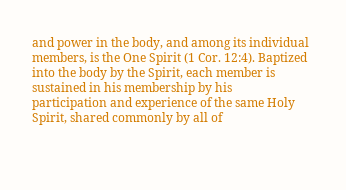and power in the body, and among its individual members, is the One Spirit (1 Cor. 12:4). Baptized into the body by the Spirit, each member is sustained in his membership by his participation and experience of the same Holy Spirit, shared commonly by all of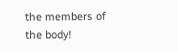the members of the body!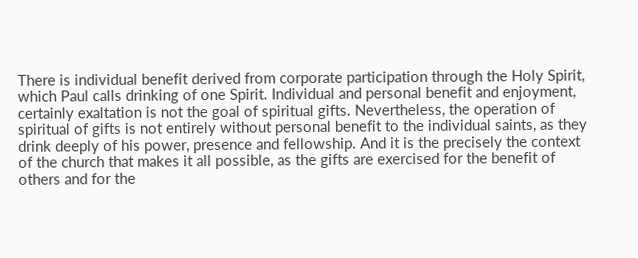There is individual benefit derived from corporate participation through the Holy Spirit, which Paul calls drinking of one Spirit. Individual and personal benefit and enjoyment, certainly exaltation is not the goal of spiritual gifts. Nevertheless, the operation of spiritual of gifts is not entirely without personal benefit to the individual saints, as they drink deeply of his power, presence and fellowship. And it is the precisely the context of the church that makes it all possible, as the gifts are exercised for the benefit of others and for the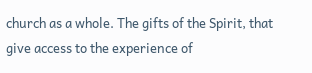church as a whole. The gifts of the Spirit, that give access to the experience of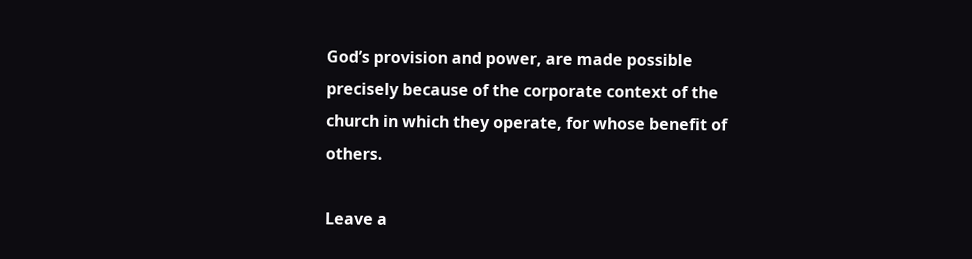God’s provision and power, are made possible precisely because of the corporate context of the church in which they operate, for whose benefit of others.

Leave a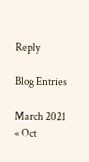Reply

Blog Entries

March 2021
« Oct